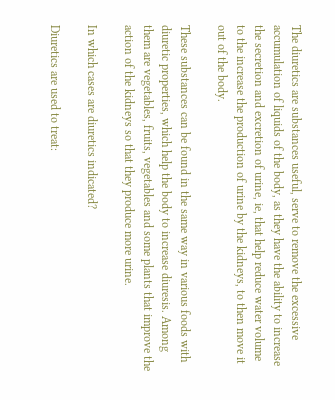The diuretics are substances useful, serve to remove the excessive accumulation of liquids of the body, as they have the ability to increase the secretion and excretion of urine, ie, that help reduce water volume to the increase the production of urine by the kidneys, to then move it out of the body.

These substances can be found in the same way in various foods with diuretic properties, which help the body to increase diuresis. Among them are vegetables, fruits, vegetables and some plants that improve the action of the kidneys so that they produce more urine.

In which cases are diuretics indicated?

Diuretics are used to treat: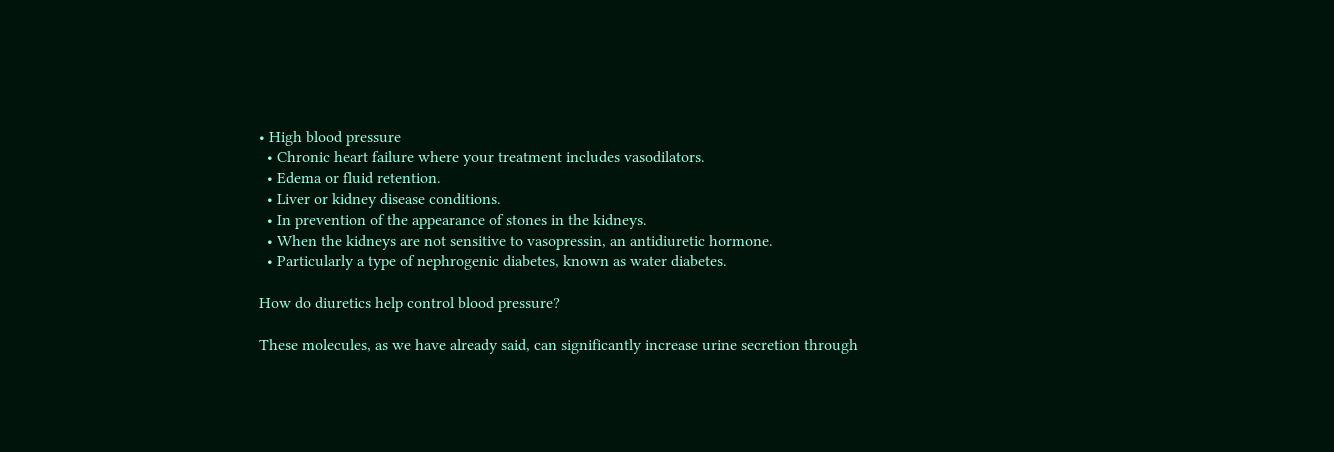• High blood pressure
  • Chronic heart failure where your treatment includes vasodilators.
  • Edema or fluid retention.
  • Liver or kidney disease conditions.
  • In prevention of the appearance of stones in the kidneys.
  • When the kidneys are not sensitive to vasopressin, an antidiuretic hormone.
  • Particularly a type of nephrogenic diabetes, known as water diabetes.

How do diuretics help control blood pressure?

These molecules, as we have already said, can significantly increase urine secretion through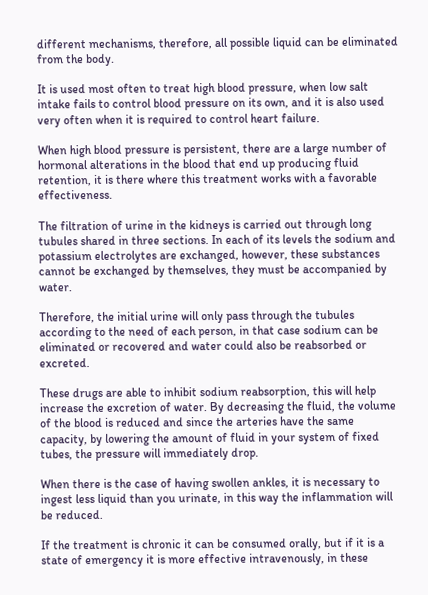different mechanisms, therefore, all possible liquid can be eliminated from the body.

It is used most often to treat high blood pressure, when low salt intake fails to control blood pressure on its own, and it is also used very often when it is required to control heart failure.

When high blood pressure is persistent, there are a large number of hormonal alterations in the blood that end up producing fluid retention, it is there where this treatment works with a favorable effectiveness.

The filtration of urine in the kidneys is carried out through long tubules shared in three sections. In each of its levels the sodium and potassium electrolytes are exchanged, however, these substances cannot be exchanged by themselves, they must be accompanied by water.

Therefore, the initial urine will only pass through the tubules according to the need of each person, in that case sodium can be eliminated or recovered and water could also be reabsorbed or excreted.

These drugs are able to inhibit sodium reabsorption, this will help increase the excretion of water. By decreasing the fluid, the volume of the blood is reduced and since the arteries have the same capacity, by lowering the amount of fluid in your system of fixed tubes, the pressure will immediately drop.

When there is the case of having swollen ankles, it is necessary to ingest less liquid than you urinate, in this way the inflammation will be reduced.

If the treatment is chronic it can be consumed orally, but if it is a state of emergency it is more effective intravenously, in these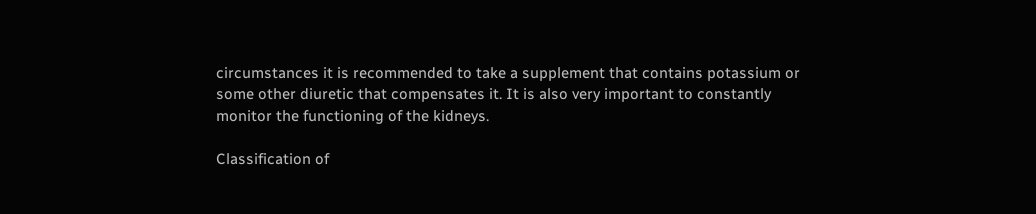circumstances it is recommended to take a supplement that contains potassium or some other diuretic that compensates it. It is also very important to constantly monitor the functioning of the kidneys.

Classification of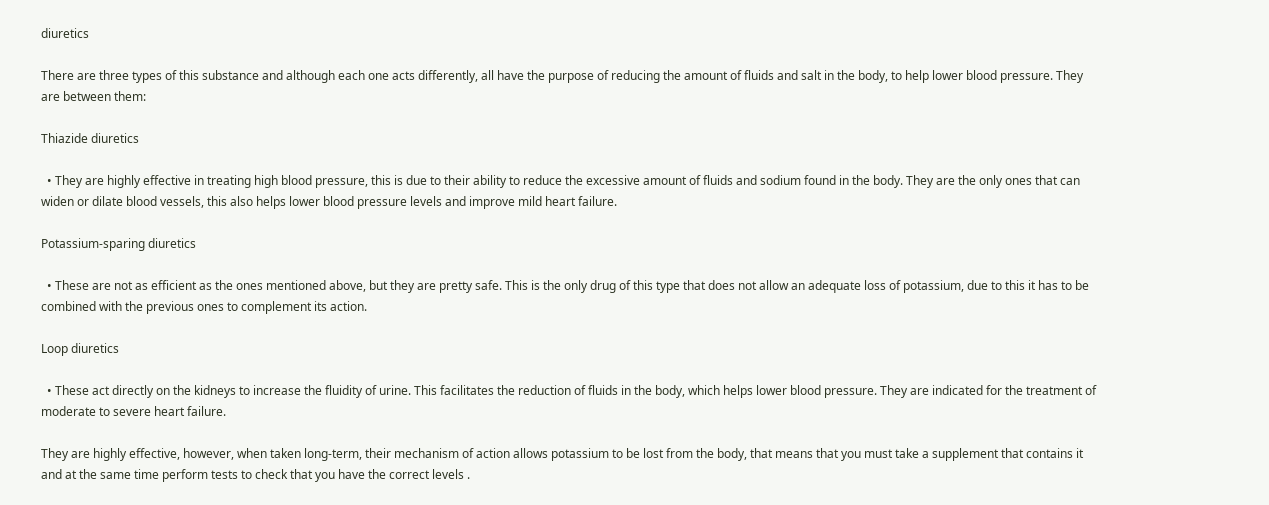diuretics

There are three types of this substance and although each one acts differently, all have the purpose of reducing the amount of fluids and salt in the body, to help lower blood pressure. They are between them:

Thiazide diuretics

  • They are highly effective in treating high blood pressure, this is due to their ability to reduce the excessive amount of fluids and sodium found in the body. They are the only ones that can widen or dilate blood vessels, this also helps lower blood pressure levels and improve mild heart failure.

Potassium-sparing diuretics

  • These are not as efficient as the ones mentioned above, but they are pretty safe. This is the only drug of this type that does not allow an adequate loss of potassium, due to this it has to be combined with the previous ones to complement its action.

Loop diuretics

  • These act directly on the kidneys to increase the fluidity of urine. This facilitates the reduction of fluids in the body, which helps lower blood pressure. They are indicated for the treatment of moderate to severe heart failure.

They are highly effective, however, when taken long-term, their mechanism of action allows potassium to be lost from the body, that means that you must take a supplement that contains it and at the same time perform tests to check that you have the correct levels .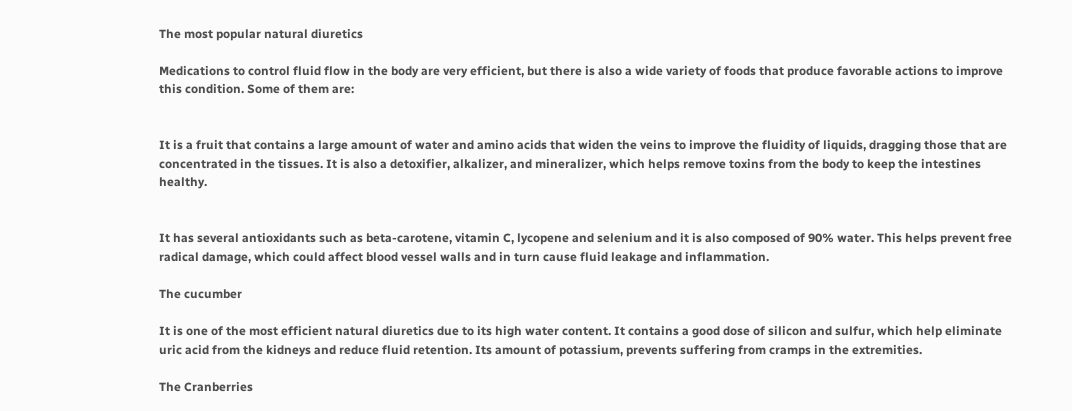The most popular natural diuretics

Medications to control fluid flow in the body are very efficient, but there is also a wide variety of foods that produce favorable actions to improve this condition. Some of them are:


It is a fruit that contains a large amount of water and amino acids that widen the veins to improve the fluidity of liquids, dragging those that are concentrated in the tissues. It is also a detoxifier, alkalizer, and mineralizer, which helps remove toxins from the body to keep the intestines healthy.


It has several antioxidants such as beta-carotene, vitamin C, lycopene and selenium and it is also composed of 90% water. This helps prevent free radical damage, which could affect blood vessel walls and in turn cause fluid leakage and inflammation.

The cucumber

It is one of the most efficient natural diuretics due to its high water content. It contains a good dose of silicon and sulfur, which help eliminate uric acid from the kidneys and reduce fluid retention. Its amount of potassium, prevents suffering from cramps in the extremities.

The Cranberries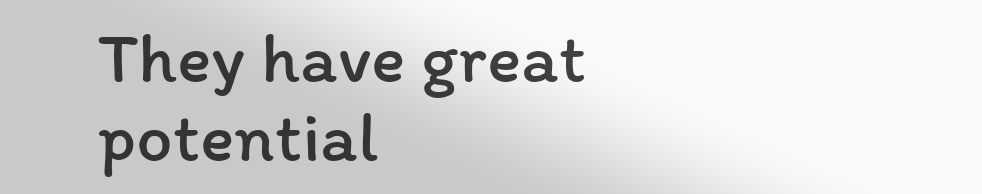They have great potential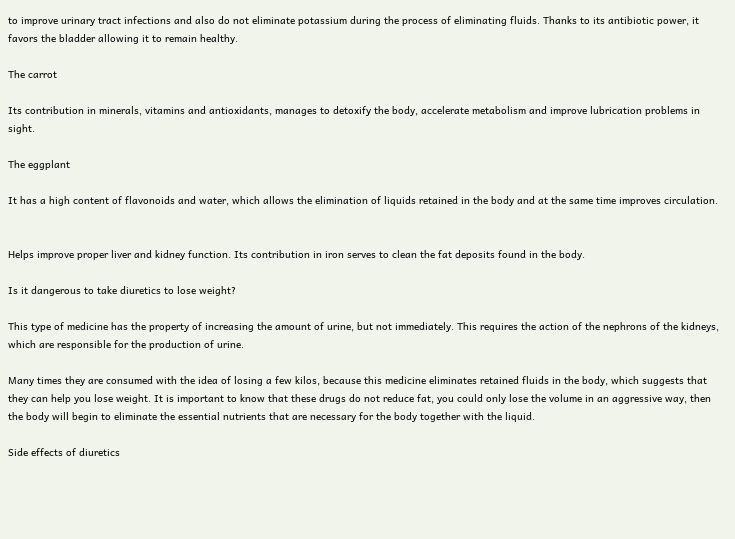to improve urinary tract infections and also do not eliminate potassium during the process of eliminating fluids. Thanks to its antibiotic power, it favors the bladder allowing it to remain healthy.

The carrot

Its contribution in minerals, vitamins and antioxidants, manages to detoxify the body, accelerate metabolism and improve lubrication problems in sight.

The eggplant

It has a high content of flavonoids and water, which allows the elimination of liquids retained in the body and at the same time improves circulation.


Helps improve proper liver and kidney function. Its contribution in iron serves to clean the fat deposits found in the body.

Is it dangerous to take diuretics to lose weight?

This type of medicine has the property of increasing the amount of urine, but not immediately. This requires the action of the nephrons of the kidneys, which are responsible for the production of urine.

Many times they are consumed with the idea of losing a few kilos, because this medicine eliminates retained fluids in the body, which suggests that they can help you lose weight. It is important to know that these drugs do not reduce fat, you could only lose the volume in an aggressive way, then the body will begin to eliminate the essential nutrients that are necessary for the body together with the liquid.

Side effects of diuretics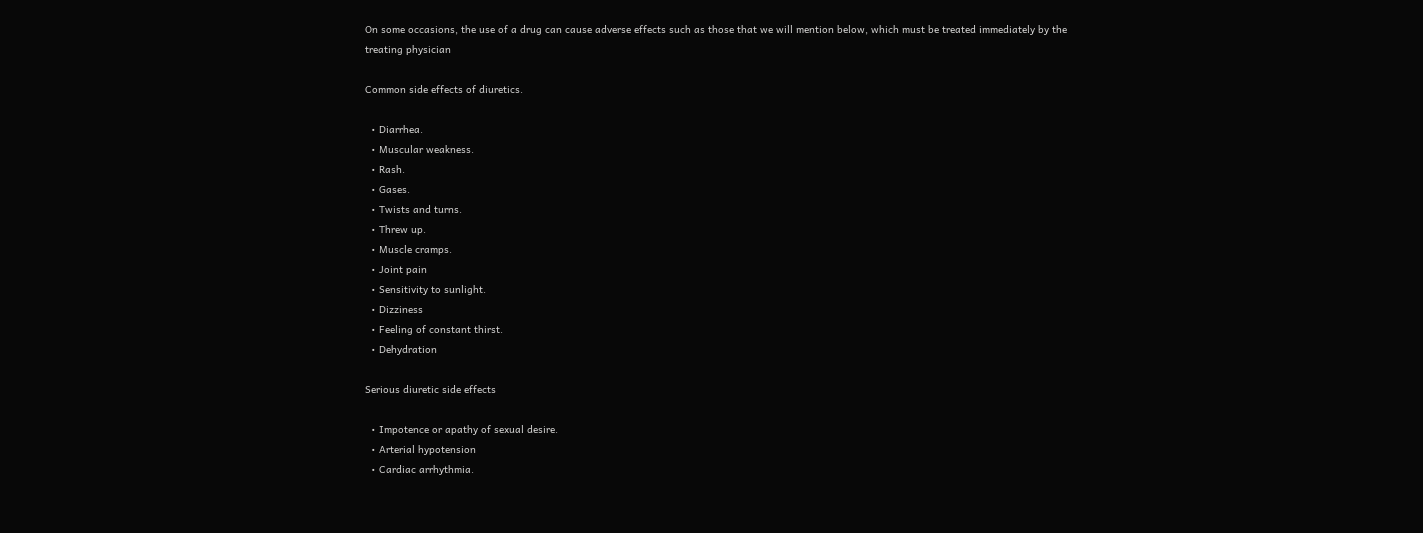On some occasions, the use of a drug can cause adverse effects such as those that we will mention below, which must be treated immediately by the treating physician

Common side effects of diuretics.

  • Diarrhea.
  • Muscular weakness.
  • Rash.
  • Gases.
  • Twists and turns.
  • Threw up.
  • Muscle cramps.
  • Joint pain
  • Sensitivity to sunlight.
  • Dizziness
  • Feeling of constant thirst.
  • Dehydration

Serious diuretic side effects

  • Impotence or apathy of sexual desire.
  • Arterial hypotension
  • Cardiac arrhythmia.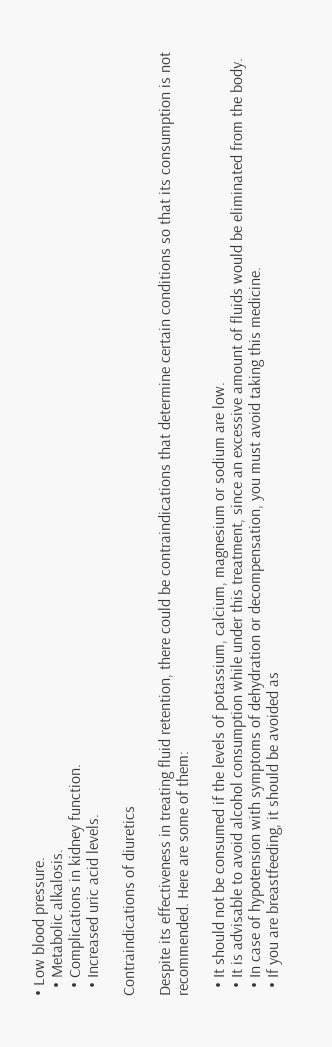• Low blood pressure.
  • Metabolic alkalosis.
  • Complications in kidney function.
  • Increased uric acid levels.

Contraindications of diuretics

Despite its effectiveness in treating fluid retention, there could be contraindications that determine certain conditions so that its consumption is not recommended. Here are some of them:

  • It should not be consumed if the levels of potassium, calcium, magnesium or sodium are low.
  • It is advisable to avoid alcohol consumption while under this treatment, since an excessive amount of fluids would be eliminated from the body.
  • In case of hypotension with symptoms of dehydration or decompensation, you must avoid taking this medicine.
  • If you are breastfeeding, it should be avoided as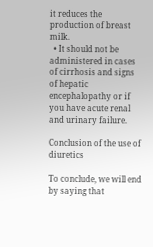it reduces the production of breast milk.
  • It should not be administered in cases of cirrhosis and signs of hepatic encephalopathy or if you have acute renal and urinary failure.

Conclusion of the use of diuretics

To conclude, we will end by saying that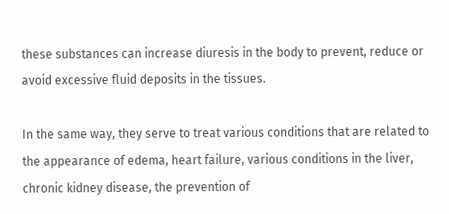these substances can increase diuresis in the body to prevent, reduce or avoid excessive fluid deposits in the tissues.

In the same way, they serve to treat various conditions that are related to the appearance of edema, heart failure, various conditions in the liver, chronic kidney disease, the prevention of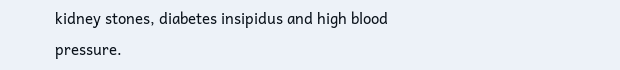kidney stones, diabetes insipidus and high blood pressure.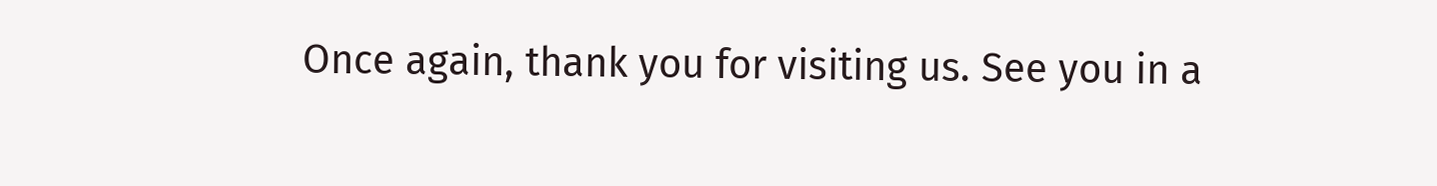Once again, thank you for visiting us. See you in a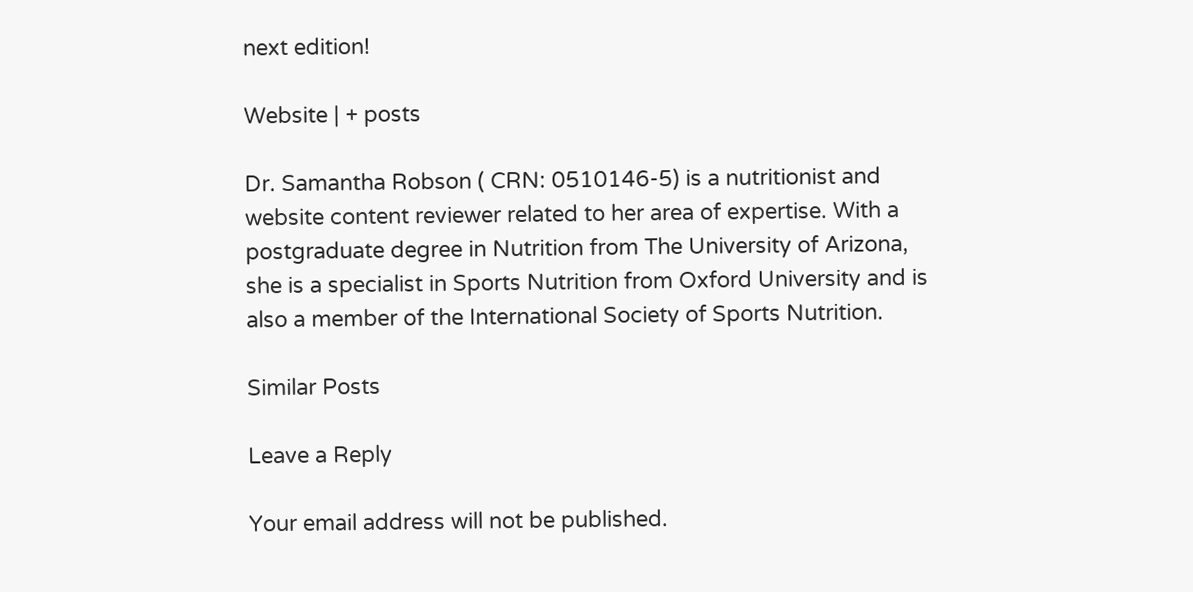next edition!

Website | + posts

Dr. Samantha Robson ( CRN: 0510146-5) is a nutritionist and website content reviewer related to her area of expertise. With a postgraduate degree in Nutrition from The University of Arizona, she is a specialist in Sports Nutrition from Oxford University and is also a member of the International Society of Sports Nutrition.

Similar Posts

Leave a Reply

Your email address will not be published.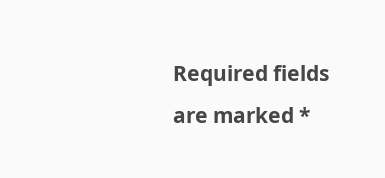Required fields are marked *